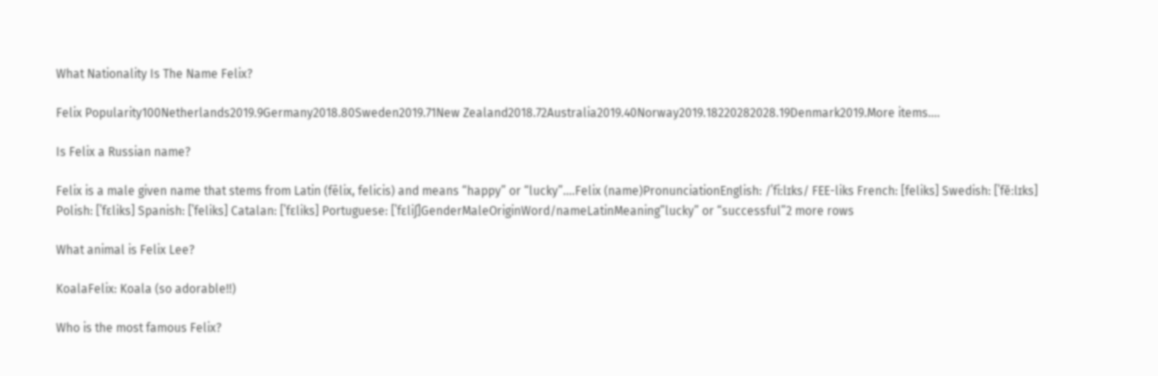What Nationality Is The Name Felix?

Felix Popularity100Netherlands2019.9Germany2018.80Sweden2019.71New Zealand2018.72Australia2019.40Norway2019.18220282028.19Denmark2019.More items….

Is Felix a Russian name?

Felix is a male given name that stems from Latin (fēlix, felicis) and means “happy” or “lucky”….Felix (name)PronunciationEnglish: /ˈfiːlɪks/ FEE-liks French: [feliks] Swedish: [ˈfěːlɪks] Polish: [ˈfɛliks] Spanish: [ˈfeliks] Catalan: [ˈfɛliks] Portuguese: [ˈfɛliʃ]GenderMaleOriginWord/nameLatinMeaning”lucky” or “successful”2 more rows

What animal is Felix Lee?

KoalaFelix: Koala (so adorable!!)

Who is the most famous Felix?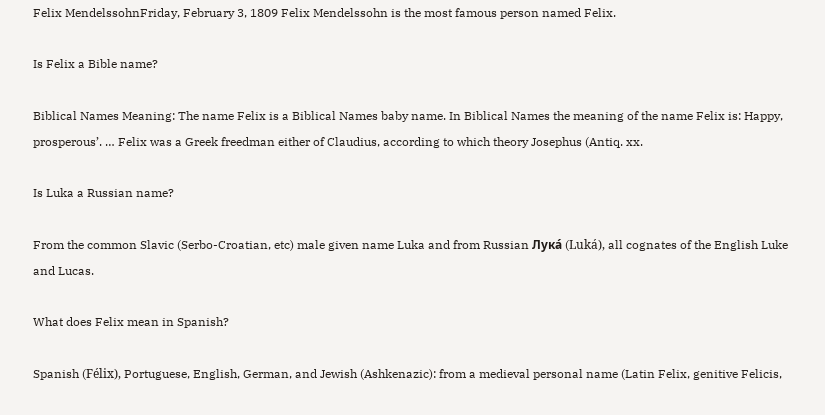Felix MendelssohnFriday, February 3, 1809 Felix Mendelssohn is the most famous person named Felix.

Is Felix a Bible name?

Biblical Names Meaning: The name Felix is a Biblical Names baby name. In Biblical Names the meaning of the name Felix is: Happy, prosperous’. … Felix was a Greek freedman either of Claudius, according to which theory Josephus (Antiq. xx.

Is Luka a Russian name?

From the common Slavic (Serbo-Croatian, etc) male given name Luka and from Russian Лука́ (Luká), all cognates of the English Luke and Lucas.

What does Felix mean in Spanish?

Spanish (Félix), Portuguese, English, German, and Jewish (Ashkenazic): from a medieval personal name (Latin Felix, genitive Felicis,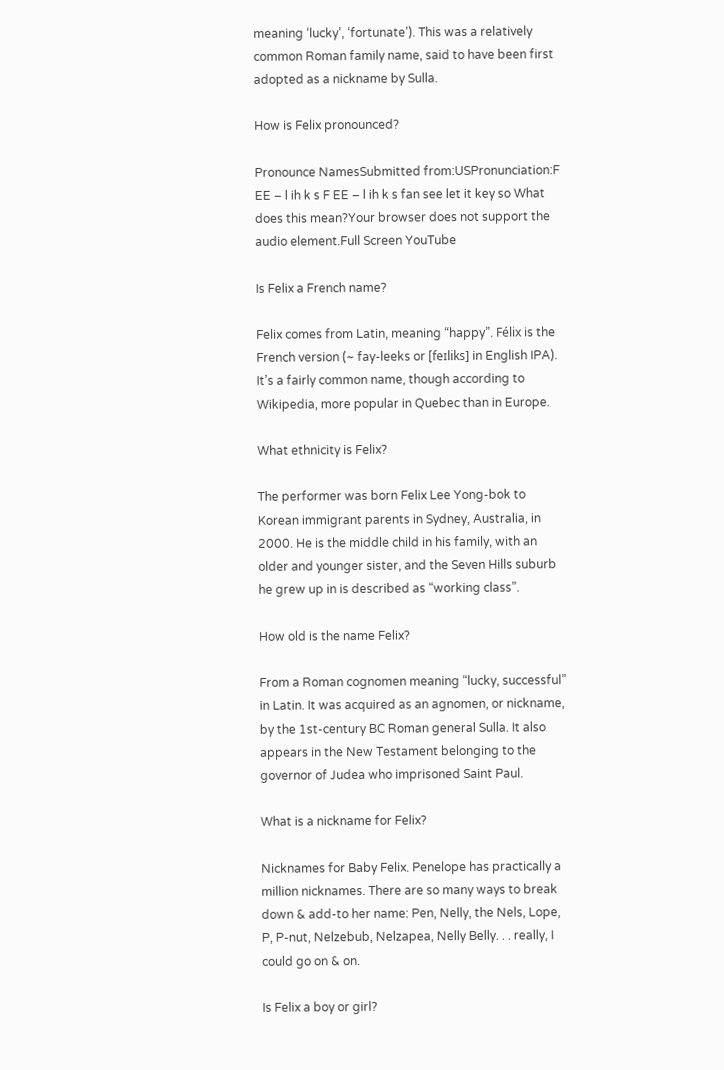meaning ‘lucky’, ‘fortunate’). This was a relatively common Roman family name, said to have been first adopted as a nickname by Sulla.

How is Felix pronounced?

Pronounce NamesSubmitted from:USPronunciation:F EE – l ih k s F EE – l ih k s fan see let it key so What does this mean?Your browser does not support the audio element.Full Screen YouTube

Is Felix a French name?

Felix comes from Latin, meaning “happy”. Félix is the French version (~ fay-leeks or [feɪliks] in English IPA). It’s a fairly common name, though according to Wikipedia, more popular in Quebec than in Europe.

What ethnicity is Felix?

The performer was born Felix Lee Yong-bok to Korean immigrant parents in Sydney, Australia, in 2000. He is the middle child in his family, with an older and younger sister, and the Seven Hills suburb he grew up in is described as “working class”.

How old is the name Felix?

From a Roman cognomen meaning “lucky, successful” in Latin. It was acquired as an agnomen, or nickname, by the 1st-century BC Roman general Sulla. It also appears in the New Testament belonging to the governor of Judea who imprisoned Saint Paul.

What is a nickname for Felix?

Nicknames for Baby Felix. Penelope has practically a million nicknames. There are so many ways to break down & add-to her name: Pen, Nelly, the Nels, Lope, P, P-nut, Nelzebub, Nelzapea, Nelly Belly. . . really, I could go on & on.

Is Felix a boy or girl?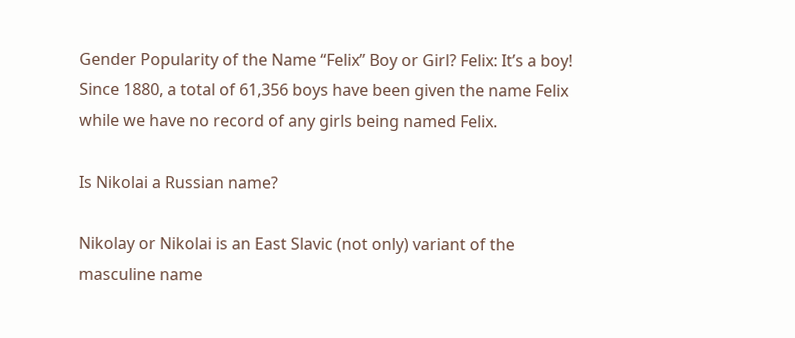Gender Popularity of the Name “Felix” Boy or Girl? Felix: It’s a boy! Since 1880, a total of 61,356 boys have been given the name Felix while we have no record of any girls being named Felix.

Is Nikolai a Russian name?

Nikolay or Nikolai is an East Slavic (not only) variant of the masculine name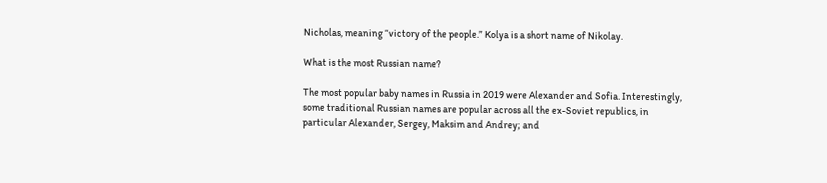Nicholas, meaning “victory of the people.” Kolya is a short name of Nikolay.

What is the most Russian name?

The most popular baby names in Russia in 2019 were Alexander and Sofia. Interestingly, some traditional Russian names are popular across all the ex-Soviet republics, in particular Alexander, Sergey, Maksim and Andrey; and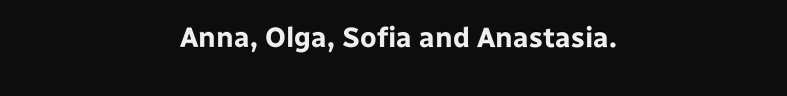Anna, Olga, Sofia and Anastasia.